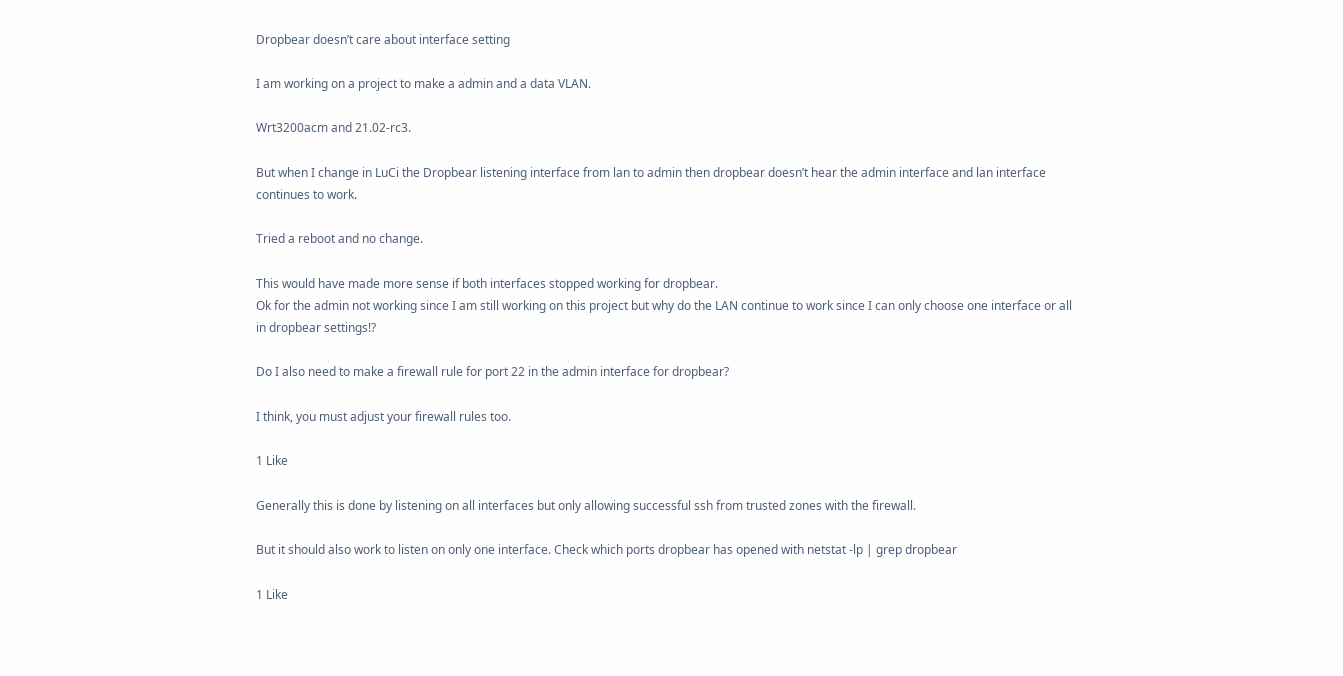Dropbear doesn’t care about interface setting

I am working on a project to make a admin and a data VLAN.

Wrt3200acm and 21.02-rc3.

But when I change in LuCi the Dropbear listening interface from lan to admin then dropbear doesn’t hear the admin interface and lan interface continues to work.

Tried a reboot and no change.

This would have made more sense if both interfaces stopped working for dropbear.
Ok for the admin not working since I am still working on this project but why do the LAN continue to work since I can only choose one interface or all in dropbear settings!?

Do I also need to make a firewall rule for port 22 in the admin interface for dropbear?

I think, you must adjust your firewall rules too.

1 Like

Generally this is done by listening on all interfaces but only allowing successful ssh from trusted zones with the firewall.

But it should also work to listen on only one interface. Check which ports dropbear has opened with netstat -lp | grep dropbear

1 Like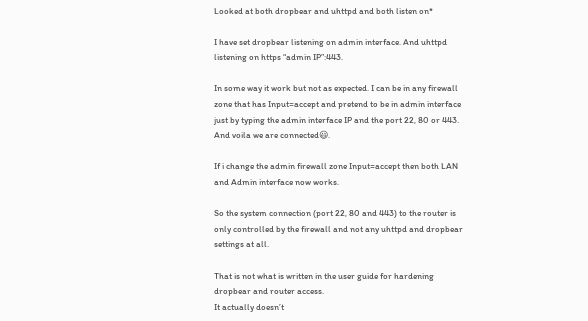Looked at both dropbear and uhttpd and both listen on*

I have set dropbear listening on admin interface. And uhttpd listening on https “admin IP”:443.

In some way it work but not as expected. I can be in any firewall zone that has Input=accept and pretend to be in admin interface just by typing the admin interface IP and the port 22, 80 or 443. And voila we are connected😃.

If i change the admin firewall zone Input=accept then both LAN and Admin interface now works.

So the system connection (port 22, 80 and 443) to the router is only controlled by the firewall and not any uhttpd and dropbear settings at all.

That is not what is written in the user guide for hardening dropbear and router access.
It actually doesn’t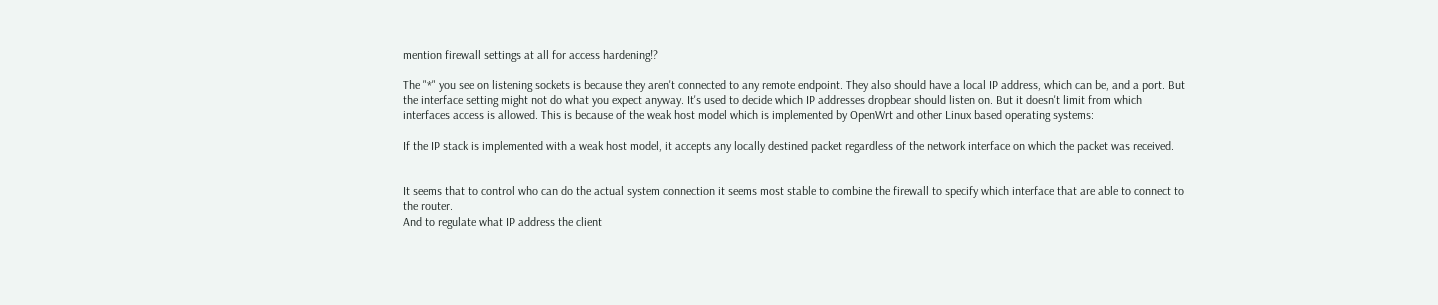mention firewall settings at all for access hardening!?

The "*" you see on listening sockets is because they aren't connected to any remote endpoint. They also should have a local IP address, which can be, and a port. But the interface setting might not do what you expect anyway. It's used to decide which IP addresses dropbear should listen on. But it doesn't limit from which interfaces access is allowed. This is because of the weak host model which is implemented by OpenWrt and other Linux based operating systems:

If the IP stack is implemented with a weak host model, it accepts any locally destined packet regardless of the network interface on which the packet was received.


It seems that to control who can do the actual system connection it seems most stable to combine the firewall to specify which interface that are able to connect to the router.
And to regulate what IP address the client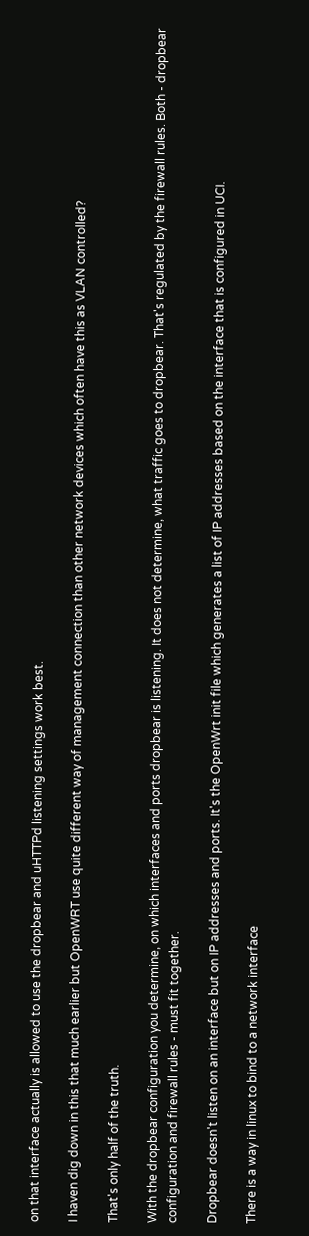on that interface actually is allowed to use the dropbear and uHTTPd listening settings work best.

I haven dig down in this that much earlier but OpenWRT use quite different way of management connection than other network devices which often have this as VLAN controlled?

That's only half of the truth.

With the dropbear configuration you determine, on which interfaces and ports dropbear is listening. It does not determine, what traffic goes to dropbear. That's regulated by the firewall rules. Both - dropbear configuration and firewall rules - must fit together.

Dropbear doesn't listen on an interface but on IP addresses and ports. It's the OpenWrt init file which generates a list of IP addresses based on the interface that is configured in UCI.

There is a way in linux to bind to a network interface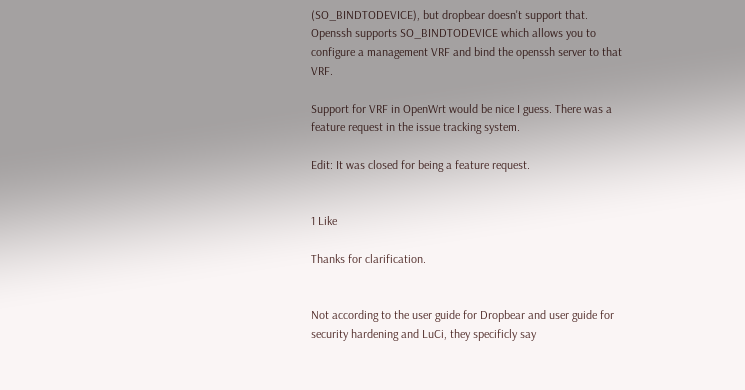(SO_BINDTODEVICE), but dropbear doesn't support that. Openssh supports SO_BINDTODEVICE which allows you to configure a management VRF and bind the openssh server to that VRF.

Support for VRF in OpenWrt would be nice I guess. There was a feature request in the issue tracking system.

Edit: It was closed for being a feature request.


1 Like

Thanks for clarification.


Not according to the user guide for Dropbear and user guide for security hardening and LuCi, they specificly say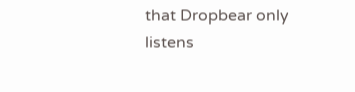that Dropbear only listens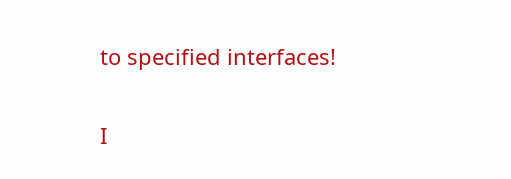to specified interfaces!

I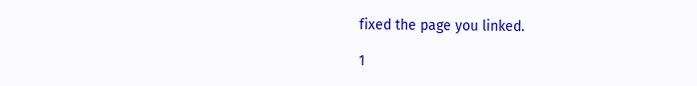fixed the page you linked.

1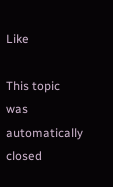Like

This topic was automatically closed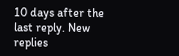10 days after the last reply. New replies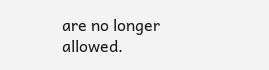are no longer allowed.